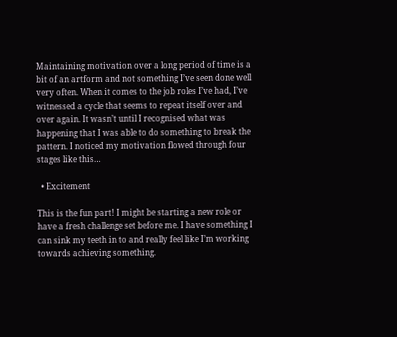Maintaining motivation over a long period of time is a bit of an artform and not something I’ve seen done well very often. When it comes to the job roles I’ve had, I’ve witnessed a cycle that seems to repeat itself over and over again. It wasn’t until I recognised what was happening that I was able to do something to break the pattern. I noticed my motivation flowed through four stages like this…

  • Excitement

This is the fun part! I might be starting a new role or have a fresh challenge set before me. I have something I can sink my teeth in to and really feel like I’m working towards achieving something.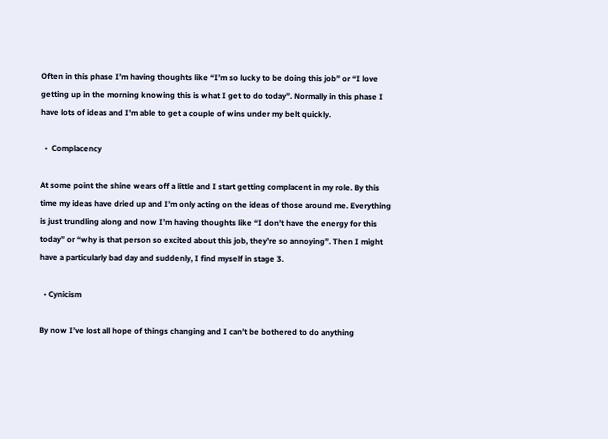Often in this phase I’m having thoughts like “I’m so lucky to be doing this job” or “I love getting up in the morning knowing this is what I get to do today”. Normally in this phase I have lots of ideas and I’m able to get a couple of wins under my belt quickly.

  •  Complacency

At some point the shine wears off a little and I start getting complacent in my role. By this time my ideas have dried up and I’m only acting on the ideas of those around me. Everything is just trundling along and now I’m having thoughts like “I don’t have the energy for this today” or “why is that person so excited about this job, they’re so annoying”. Then I might have a particularly bad day and suddenly, I find myself in stage 3.

  • Cynicism

By now I’ve lost all hope of things changing and I can’t be bothered to do anything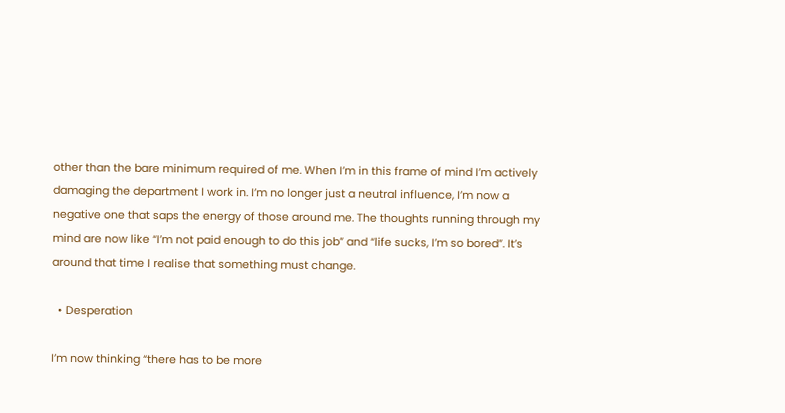other than the bare minimum required of me. When I’m in this frame of mind I’m actively damaging the department I work in. I’m no longer just a neutral influence, I’m now a negative one that saps the energy of those around me. The thoughts running through my mind are now like “I’m not paid enough to do this job” and “life sucks, I’m so bored”. It’s around that time I realise that something must change.

  • Desperation

I’m now thinking “there has to be more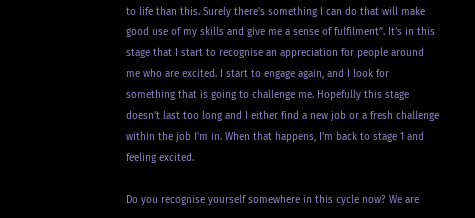to life than this. Surely there’s something I can do that will make good use of my skills and give me a sense of fulfilment”. It’s in this stage that I start to recognise an appreciation for people around me who are excited. I start to engage again, and I look for something that is going to challenge me. Hopefully this stage doesn’t last too long and I either find a new job or a fresh challenge within the job I’m in. When that happens, I’m back to stage 1 and feeling excited.

Do you recognise yourself somewhere in this cycle now? We are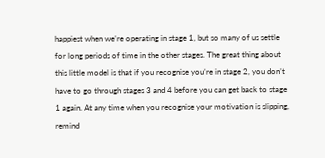happiest when we’re operating in stage 1, but so many of us settle for long periods of time in the other stages. The great thing about this little model is that if you recognise you’re in stage 2, you don’t have to go through stages 3 and 4 before you can get back to stage 1 again. At any time when you recognise your motivation is slipping, remind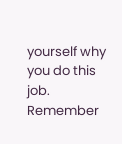yourself why you do this job. Remember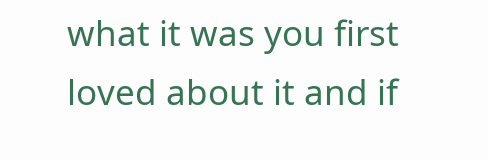what it was you first loved about it and if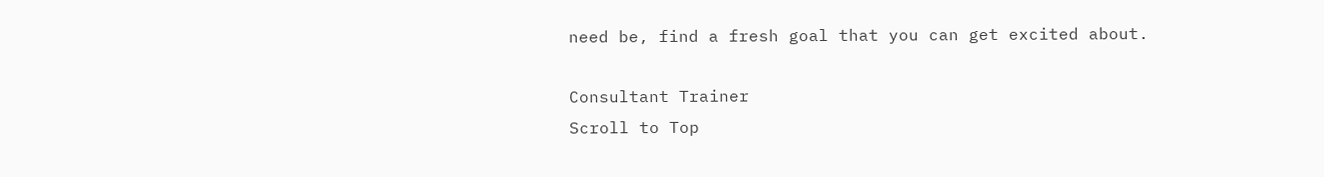need be, find a fresh goal that you can get excited about.

Consultant Trainer
Scroll to Top